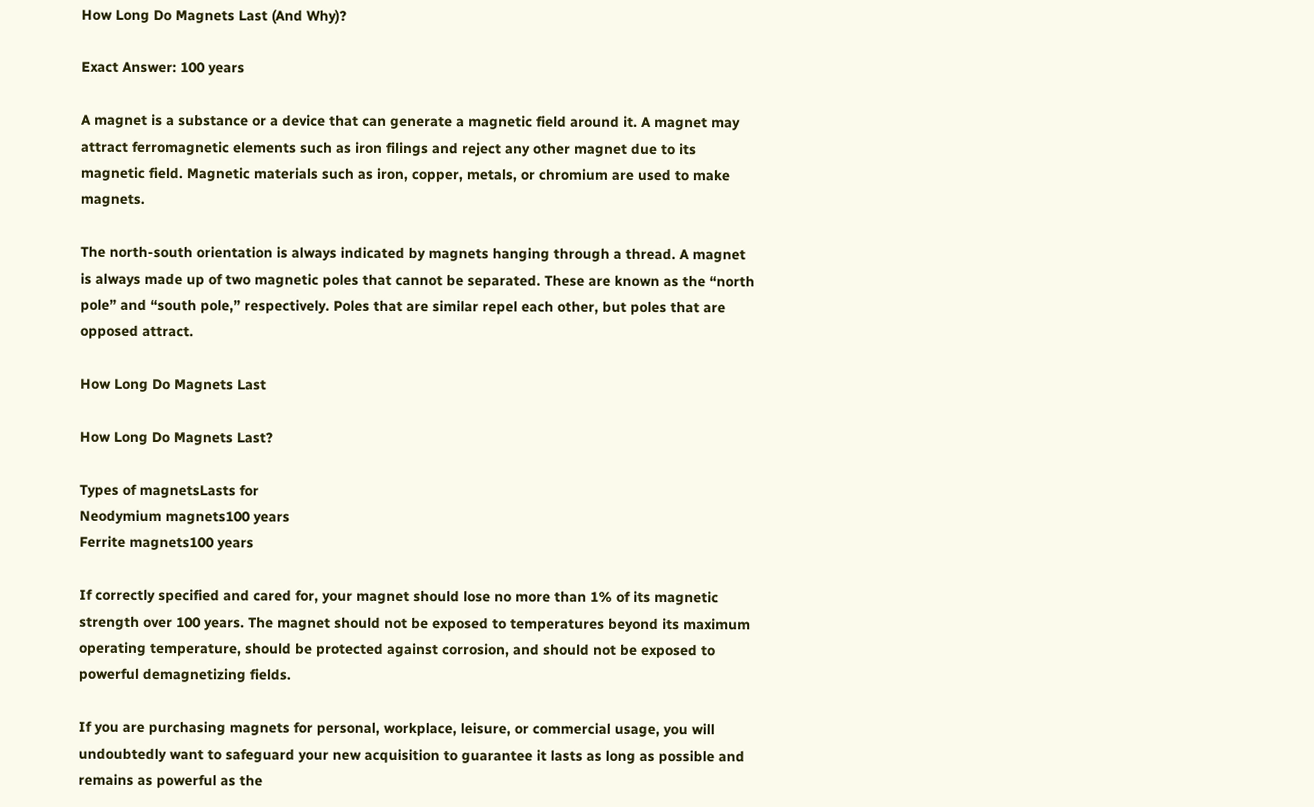How Long Do Magnets Last (And Why)?

Exact Answer: 100 years

A magnet is a substance or a device that can generate a magnetic field around it. A magnet may attract ferromagnetic elements such as iron filings and reject any other magnet due to its magnetic field. Magnetic materials such as iron, copper, metals, or chromium are used to make magnets.

The north-south orientation is always indicated by magnets hanging through a thread. A magnet is always made up of two magnetic poles that cannot be separated. These are known as the “north pole” and “south pole,” respectively. Poles that are similar repel each other, but poles that are opposed attract.

How Long Do Magnets Last

How Long Do Magnets Last?

Types of magnetsLasts for
Neodymium magnets100 years
Ferrite magnets100 years

If correctly specified and cared for, your magnet should lose no more than 1% of its magnetic strength over 100 years. The magnet should not be exposed to temperatures beyond its maximum operating temperature, should be protected against corrosion, and should not be exposed to powerful demagnetizing fields.

If you are purchasing magnets for personal, workplace, leisure, or commercial usage, you will undoubtedly want to safeguard your new acquisition to guarantee it lasts as long as possible and remains as powerful as the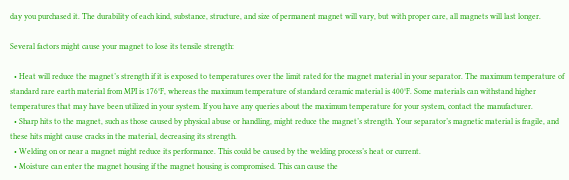day you purchased it. The durability of each kind, substance, structure, and size of permanent magnet will vary, but with proper care, all magnets will last longer.

Several factors might cause your magnet to lose its tensile strength:

  • Heat will reduce the magnet’s strength if it is exposed to temperatures over the limit rated for the magnet material in your separator. The maximum temperature of standard rare earth material from MPI is 176°F, whereas the maximum temperature of standard ceramic material is 400°F. Some materials can withstand higher temperatures that may have been utilized in your system. If you have any queries about the maximum temperature for your system, contact the manufacturer.
  • Sharp hits to the magnet, such as those caused by physical abuse or handling, might reduce the magnet’s strength. Your separator’s magnetic material is fragile, and these hits might cause cracks in the material, decreasing its strength.
  • Welding on or near a magnet might reduce its performance. This could be caused by the welding process’s heat or current.
  • Moisture can enter the magnet housing if the magnet housing is compromised. This can cause the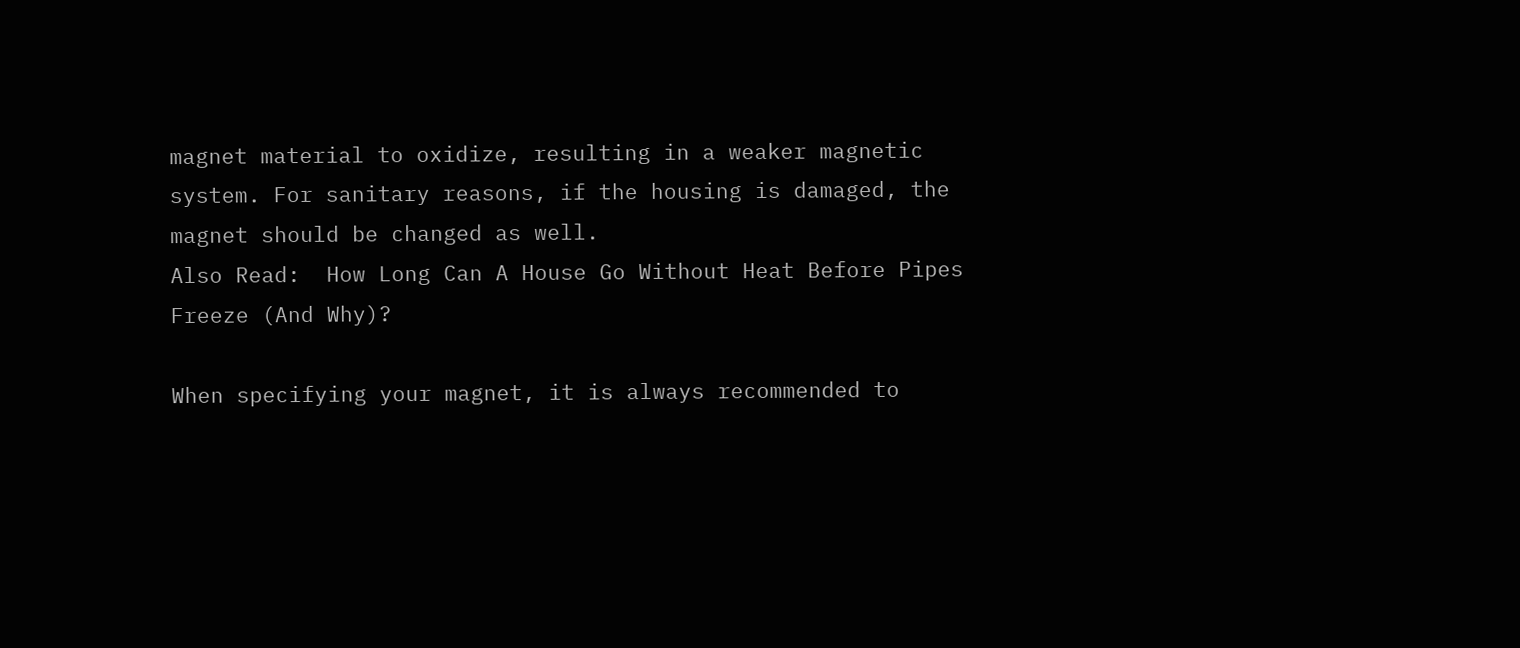magnet material to oxidize, resulting in a weaker magnetic system. For sanitary reasons, if the housing is damaged, the magnet should be changed as well.
Also Read:  How Long Can A House Go Without Heat Before Pipes Freeze (And Why)?

When specifying your magnet, it is always recommended to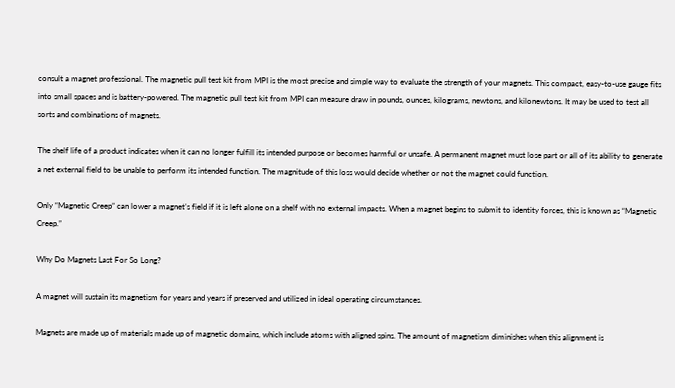consult a magnet professional. The magnetic pull test kit from MPI is the most precise and simple way to evaluate the strength of your magnets. This compact, easy-to-use gauge fits into small spaces and is battery-powered. The magnetic pull test kit from MPI can measure draw in pounds, ounces, kilograms, newtons, and kilonewtons. It may be used to test all sorts and combinations of magnets.

The shelf life of a product indicates when it can no longer fulfill its intended purpose or becomes harmful or unsafe. A permanent magnet must lose part or all of its ability to generate a net external field to be unable to perform its intended function. The magnitude of this loss would decide whether or not the magnet could function.

Only “Magnetic Creep” can lower a magnet’s field if it is left alone on a shelf with no external impacts. When a magnet begins to submit to identity forces, this is known as “Magnetic Creep.”

Why Do Magnets Last For So Long?

A magnet will sustain its magnetism for years and years if preserved and utilized in ideal operating circumstances.

Magnets are made up of materials made up of magnetic domains, which include atoms with aligned spins. The amount of magnetism diminishes when this alignment is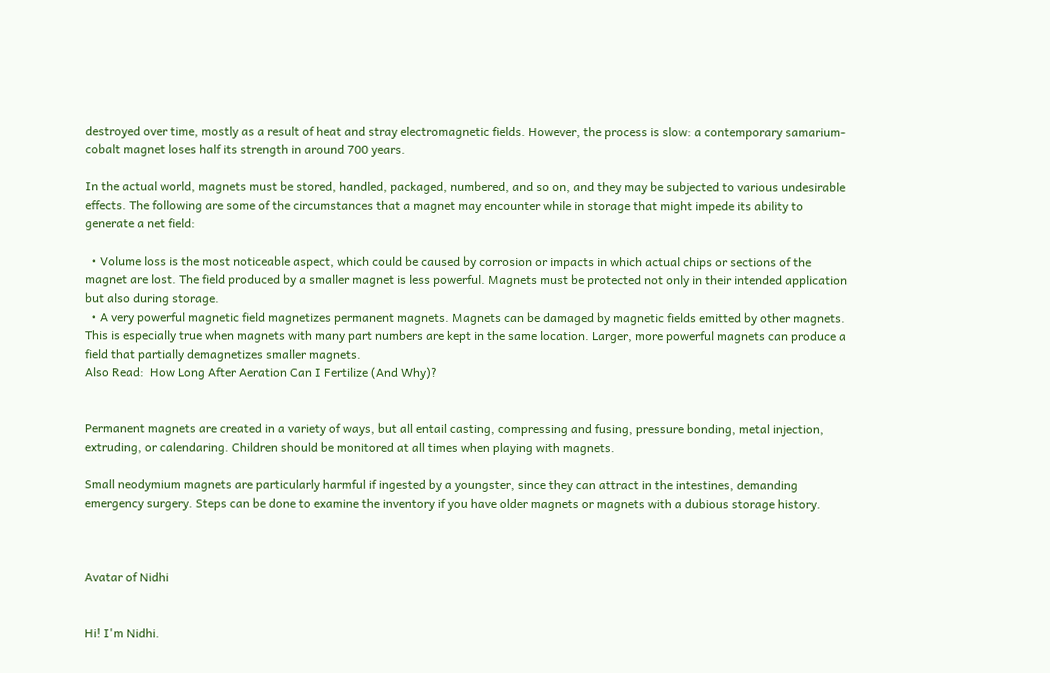destroyed over time, mostly as a result of heat and stray electromagnetic fields. However, the process is slow: a contemporary samarium-cobalt magnet loses half its strength in around 700 years.

In the actual world, magnets must be stored, handled, packaged, numbered, and so on, and they may be subjected to various undesirable effects. The following are some of the circumstances that a magnet may encounter while in storage that might impede its ability to generate a net field:

  • Volume loss is the most noticeable aspect, which could be caused by corrosion or impacts in which actual chips or sections of the magnet are lost. The field produced by a smaller magnet is less powerful. Magnets must be protected not only in their intended application but also during storage.
  • A very powerful magnetic field magnetizes permanent magnets. Magnets can be damaged by magnetic fields emitted by other magnets. This is especially true when magnets with many part numbers are kept in the same location. Larger, more powerful magnets can produce a field that partially demagnetizes smaller magnets.
Also Read:  How Long After Aeration Can I Fertilize (And Why)?


Permanent magnets are created in a variety of ways, but all entail casting, compressing and fusing, pressure bonding, metal injection, extruding, or calendaring. Children should be monitored at all times when playing with magnets.

Small neodymium magnets are particularly harmful if ingested by a youngster, since they can attract in the intestines, demanding emergency surgery. Steps can be done to examine the inventory if you have older magnets or magnets with a dubious storage history.



Avatar of Nidhi


Hi! I'm Nidhi.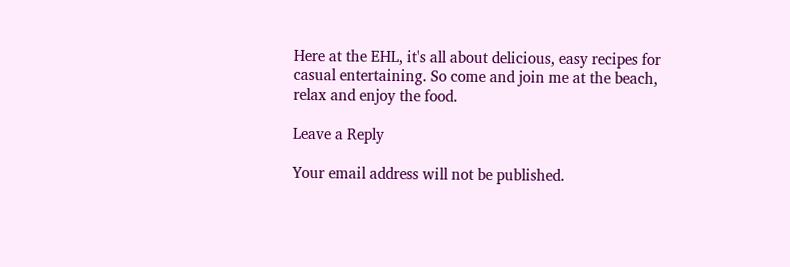Here at the EHL, it's all about delicious, easy recipes for casual entertaining. So come and join me at the beach, relax and enjoy the food.

Leave a Reply

Your email address will not be published.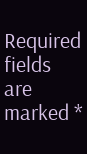Required fields are marked *